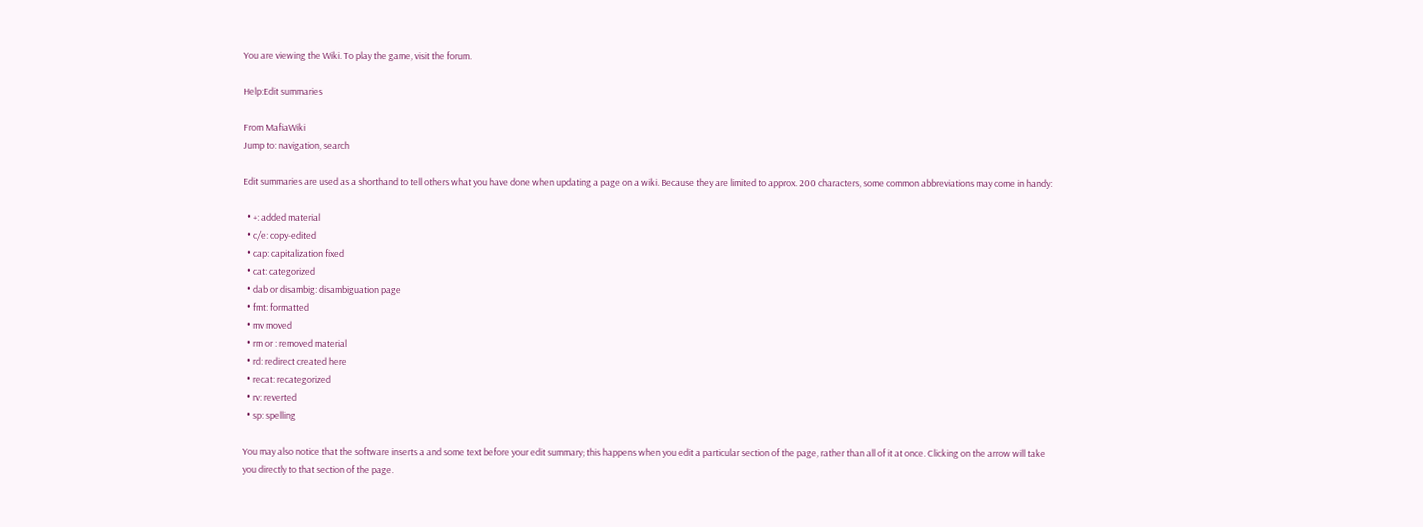You are viewing the Wiki. To play the game, visit the forum.

Help:Edit summaries

From MafiaWiki
Jump to: navigation, search

Edit summaries are used as a shorthand to tell others what you have done when updating a page on a wiki. Because they are limited to approx. 200 characters, some common abbreviations may come in handy:

  • +: added material
  • c/e: copy-edited
  • cap: capitalization fixed
  • cat: categorized
  • dab or disambig: disambiguation page
  • fmt: formatted
  • mv moved
  • rm or : removed material
  • rd: redirect created here
  • recat: recategorized
  • rv: reverted
  • sp: spelling

You may also notice that the software inserts a and some text before your edit summary; this happens when you edit a particular section of the page, rather than all of it at once. Clicking on the arrow will take you directly to that section of the page.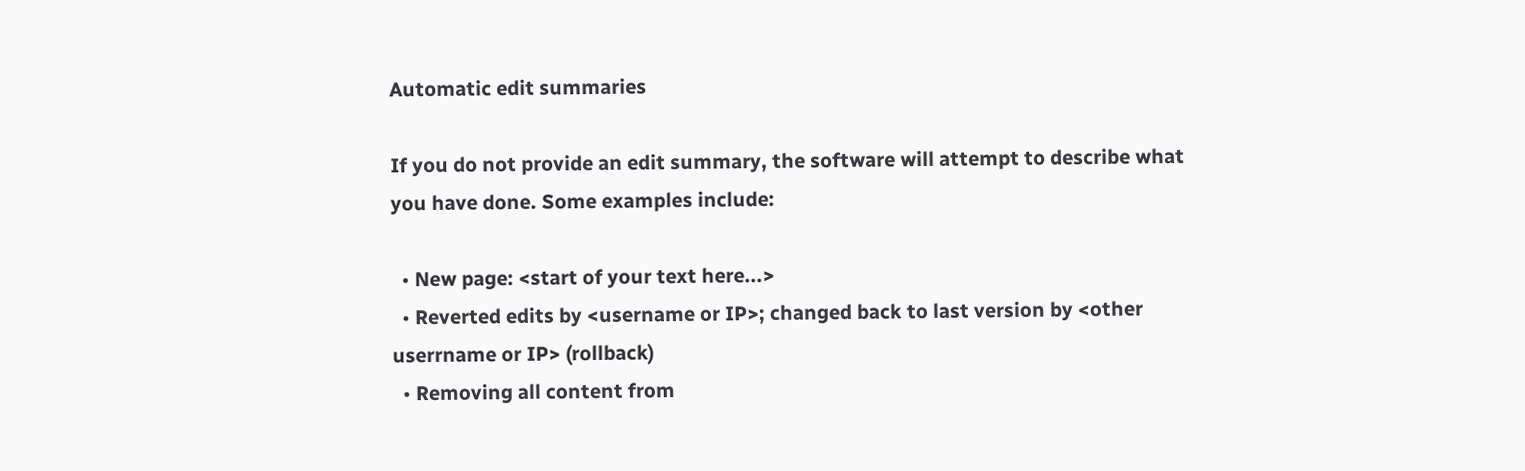Automatic edit summaries

If you do not provide an edit summary, the software will attempt to describe what you have done. Some examples include:

  • New page: <start of your text here...>
  • Reverted edits by <username or IP>; changed back to last version by <other userrname or IP> (rollback)
  • Removing all content from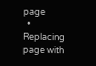page
  • Replacing page with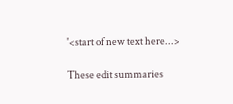'<start of new text here...>

These edit summaries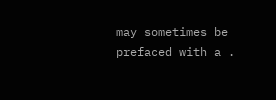may sometimes be prefaced with a .